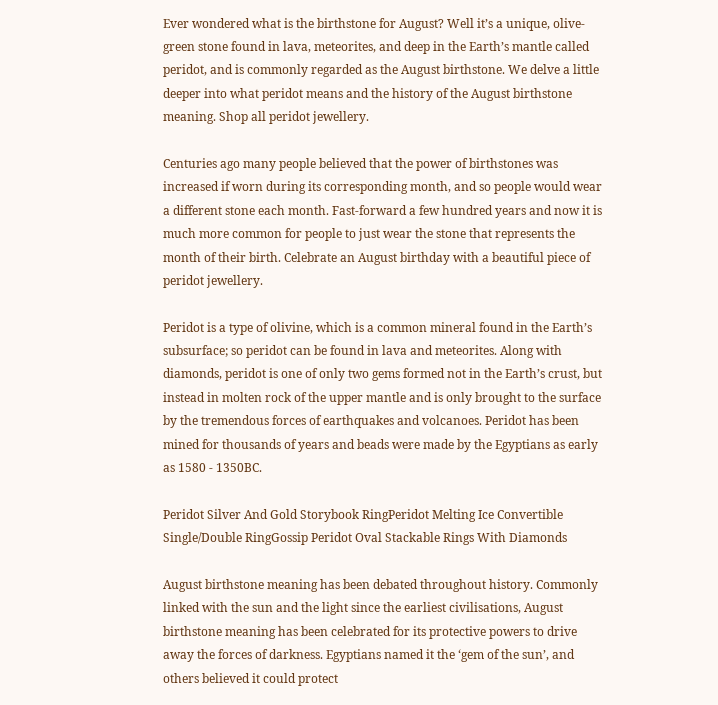Ever wondered what is the birthstone for August? Well it’s a unique, olive-green stone found in lava, meteorites, and deep in the Earth’s mantle called peridot, and is commonly regarded as the August birthstone. We delve a little deeper into what peridot means and the history of the August birthstone meaning. Shop all peridot jewellery.

Centuries ago many people believed that the power of birthstones was increased if worn during its corresponding month, and so people would wear a different stone each month. Fast-forward a few hundred years and now it is much more common for people to just wear the stone that represents the month of their birth. Celebrate an August birthday with a beautiful piece of peridot jewellery.

Peridot is a type of olivine, which is a common mineral found in the Earth’s subsurface; so peridot can be found in lava and meteorites. Along with diamonds, peridot is one of only two gems formed not in the Earth’s crust, but instead in molten rock of the upper mantle and is only brought to the surface by the tremendous forces of earthquakes and volcanoes. Peridot has been mined for thousands of years and beads were made by the Egyptians as early as 1580 - 1350BC.

Peridot Silver And Gold Storybook RingPeridot Melting Ice Convertible Single/Double RingGossip Peridot Oval Stackable Rings With Diamonds

August birthstone meaning has been debated throughout history. Commonly linked with the sun and the light since the earliest civilisations, August birthstone meaning has been celebrated for its protective powers to drive away the forces of darkness. Egyptians named it the ‘gem of the sun’, and others believed it could protect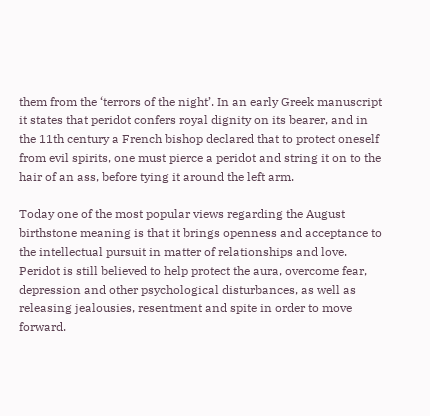them from the ‘terrors of the night’. In an early Greek manuscript it states that peridot confers royal dignity on its bearer, and in the 11th century a French bishop declared that to protect oneself from evil spirits, one must pierce a peridot and string it on to the hair of an ass, before tying it around the left arm.

Today one of the most popular views regarding the August birthstone meaning is that it brings openness and acceptance to the intellectual pursuit in matter of relationships and love. Peridot is still believed to help protect the aura, overcome fear, depression and other psychological disturbances, as well as releasing jealousies, resentment and spite in order to move forward.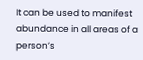It can be used to manifest abundance in all areas of a person’s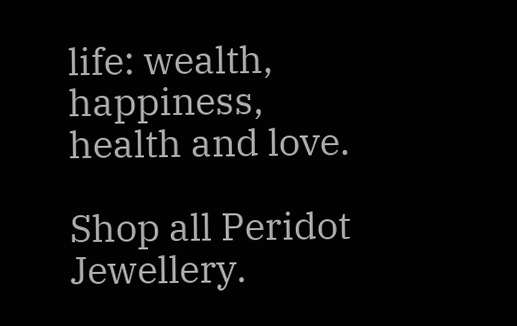life: wealth, happiness, health and love.

Shop all Peridot Jewellery.